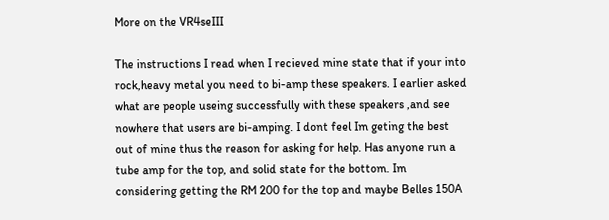More on the VR4seIII

The instructions I read when I recieved mine state that if your into rock,heavy metal you need to bi-amp these speakers. I earlier asked what are people useing successfully with these speakers ,and see nowhere that users are bi-amping. I dont feel Im geting the best out of mine thus the reason for asking for help. Has anyone run a tube amp for the top, and solid state for the bottom. Im considering getting the RM 200 for the top and maybe Belles 150A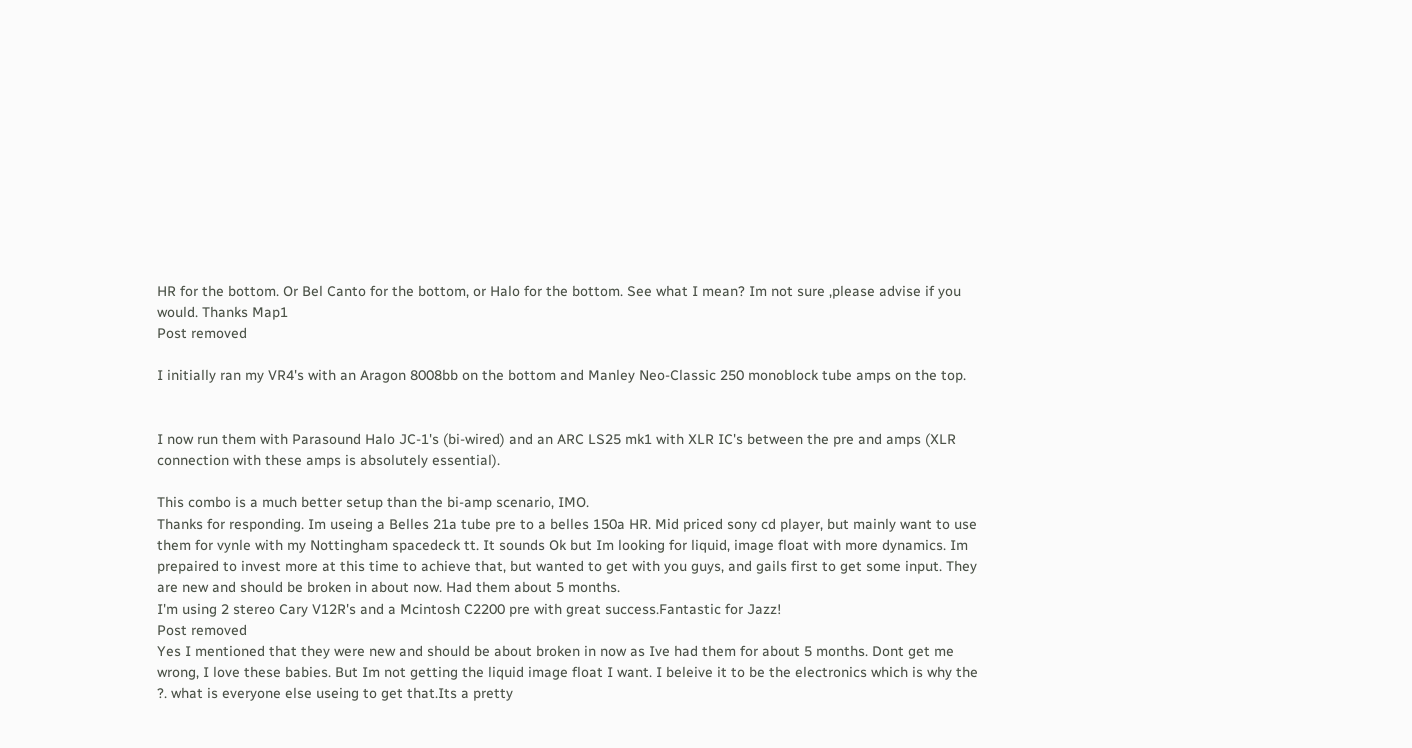HR for the bottom. Or Bel Canto for the bottom, or Halo for the bottom. See what I mean? Im not sure ,please advise if you would. Thanks Map1
Post removed

I initially ran my VR4's with an Aragon 8008bb on the bottom and Manley Neo-Classic 250 monoblock tube amps on the top.


I now run them with Parasound Halo JC-1's (bi-wired) and an ARC LS25 mk1 with XLR IC's between the pre and amps (XLR connection with these amps is absolutely essential).

This combo is a much better setup than the bi-amp scenario, IMO.
Thanks for responding. Im useing a Belles 21a tube pre to a belles 150a HR. Mid priced sony cd player, but mainly want to use them for vynle with my Nottingham spacedeck tt. It sounds Ok but Im looking for liquid, image float with more dynamics. Im prepaired to invest more at this time to achieve that, but wanted to get with you guys, and gails first to get some input. They are new and should be broken in about now. Had them about 5 months.
I'm using 2 stereo Cary V12R's and a Mcintosh C2200 pre with great success.Fantastic for Jazz!
Post removed
Yes I mentioned that they were new and should be about broken in now as Ive had them for about 5 months. Dont get me wrong, I love these babies. But Im not getting the liquid image float I want. I beleive it to be the electronics which is why the ?. what is everyone else useing to get that.Its a pretty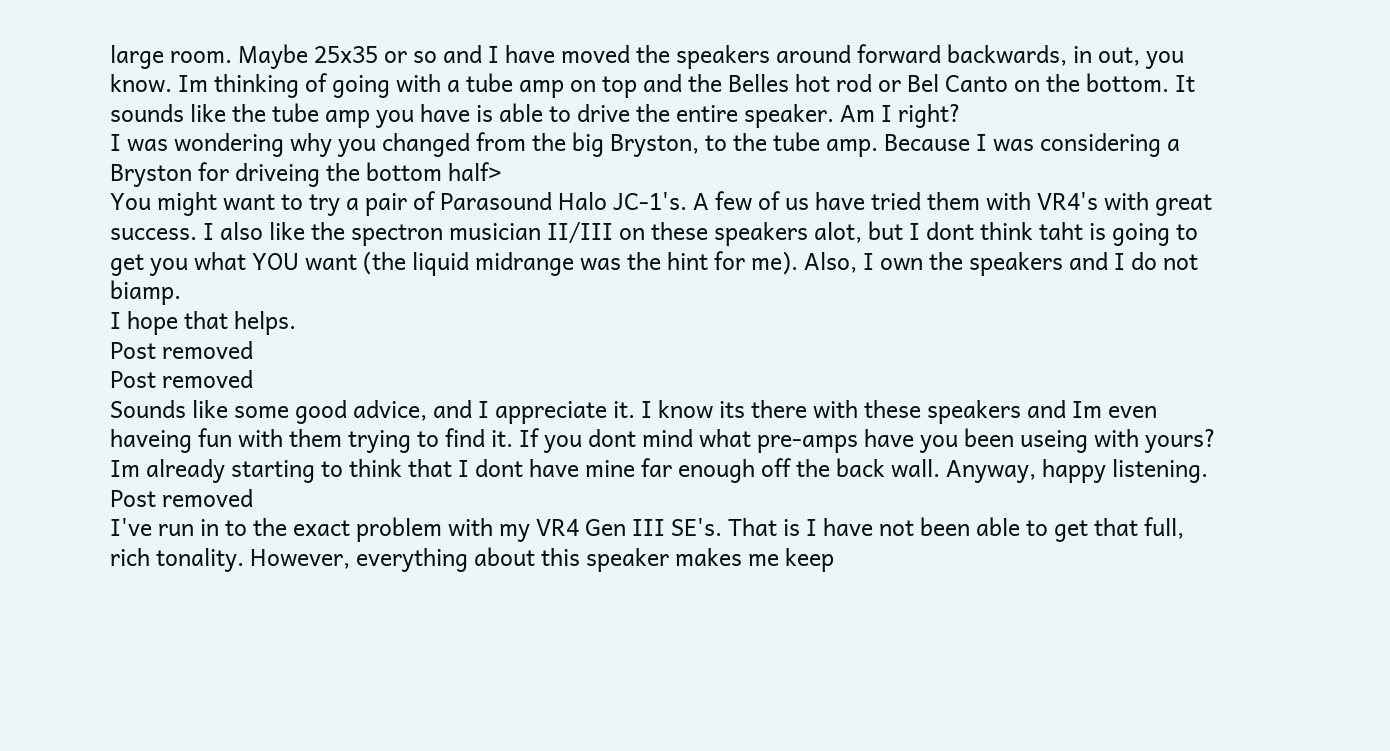large room. Maybe 25x35 or so and I have moved the speakers around forward backwards, in out, you know. Im thinking of going with a tube amp on top and the Belles hot rod or Bel Canto on the bottom. It sounds like the tube amp you have is able to drive the entire speaker. Am I right?
I was wondering why you changed from the big Bryston, to the tube amp. Because I was considering a Bryston for driveing the bottom half>
You might want to try a pair of Parasound Halo JC-1's. A few of us have tried them with VR4's with great success. I also like the spectron musician II/III on these speakers alot, but I dont think taht is going to get you what YOU want (the liquid midrange was the hint for me). Also, I own the speakers and I do not biamp.
I hope that helps.
Post removed
Post removed
Sounds like some good advice, and I appreciate it. I know its there with these speakers and Im even haveing fun with them trying to find it. If you dont mind what pre-amps have you been useing with yours? Im already starting to think that I dont have mine far enough off the back wall. Anyway, happy listening.
Post removed
I've run in to the exact problem with my VR4 Gen III SE's. That is I have not been able to get that full, rich tonality. However, everything about this speaker makes me keep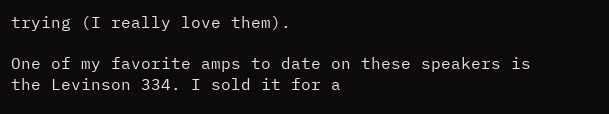trying (I really love them).

One of my favorite amps to date on these speakers is the Levinson 334. I sold it for a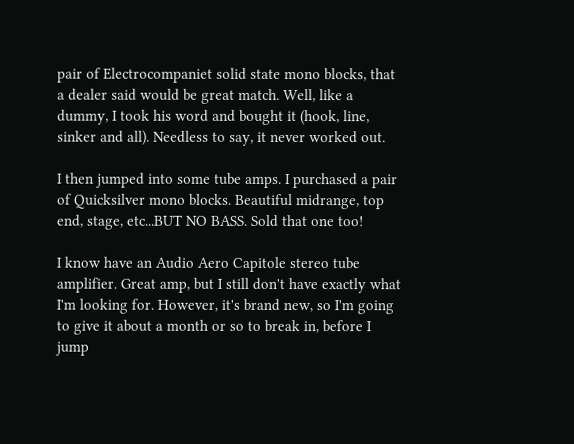pair of Electrocompaniet solid state mono blocks, that a dealer said would be great match. Well, like a dummy, I took his word and bought it (hook, line, sinker and all). Needless to say, it never worked out.

I then jumped into some tube amps. I purchased a pair of Quicksilver mono blocks. Beautiful midrange, top end, stage, etc...BUT NO BASS. Sold that one too!

I know have an Audio Aero Capitole stereo tube amplifier. Great amp, but I still don't have exactly what I'm looking for. However, it's brand new, so I'm going to give it about a month or so to break in, before I jump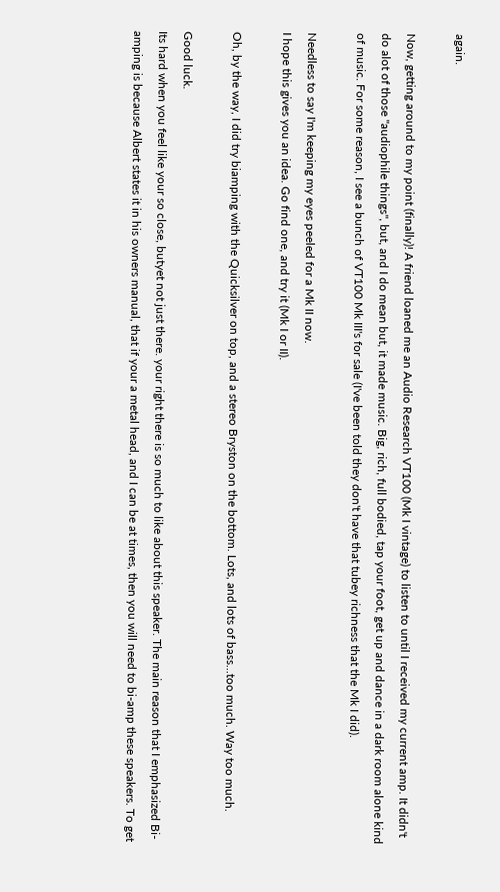again.

Now, getting around to my point (finally)! A friend loaned me an Audio Research VT100 (Mk I vintage) to listen to until I received my current amp. It didn't do alot of those "audiophile things", but, and I do mean but, it made music. Big, rich, full bodied, tap your foot, get up and dance in a dark room alone kind of music. For some reason, I see a bunch of VT100 Mk III's for sale (I've been told they don't have that tubey richness that the Mk I did).

Needless to say I'm keeping my eyes peeled for a Mk II now.
I hope this gives you an idea. Go find one, and try it (Mk I or II).

Oh, by the way, I did try biamping with the Quicksilver on top, and a stereo Bryston on the bottom. Lots, and lots of bass...too much. Way too much.

Good luck.
Its hard when you feel like your so close, butyet not just there. your right there is so much to like about this speaker. The main reason that I emphasized Bi-amping is because Albert states it in his owners manual, that if your a metal head, and I can be at times, then you will need to bi-amp these speakers. To get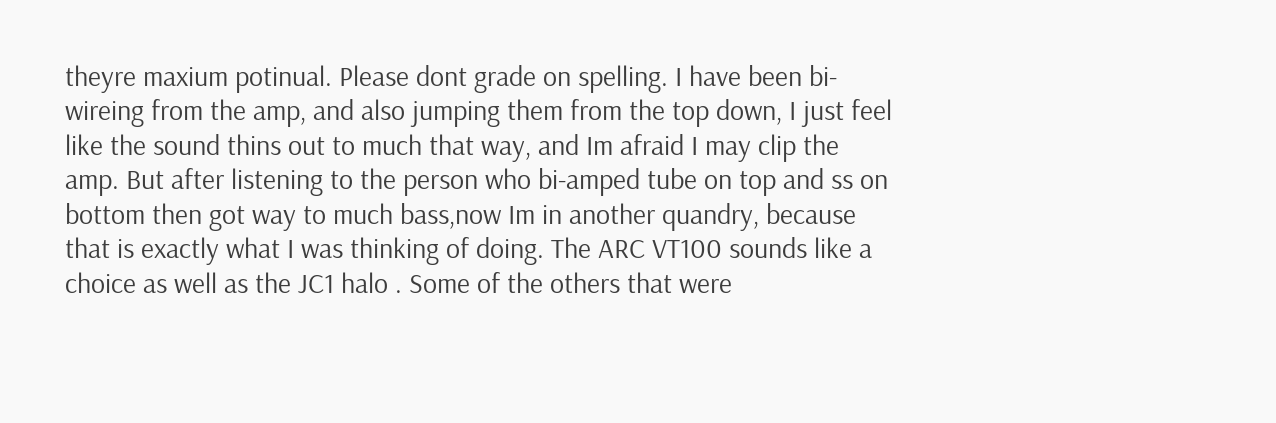theyre maxium potinual. Please dont grade on spelling. I have been bi-wireing from the amp, and also jumping them from the top down, I just feel like the sound thins out to much that way, and Im afraid I may clip the amp. But after listening to the person who bi-amped tube on top and ss on bottom then got way to much bass,now Im in another quandry, because that is exactly what I was thinking of doing. The ARC VT100 sounds like a choice as well as the JC1 halo . Some of the others that were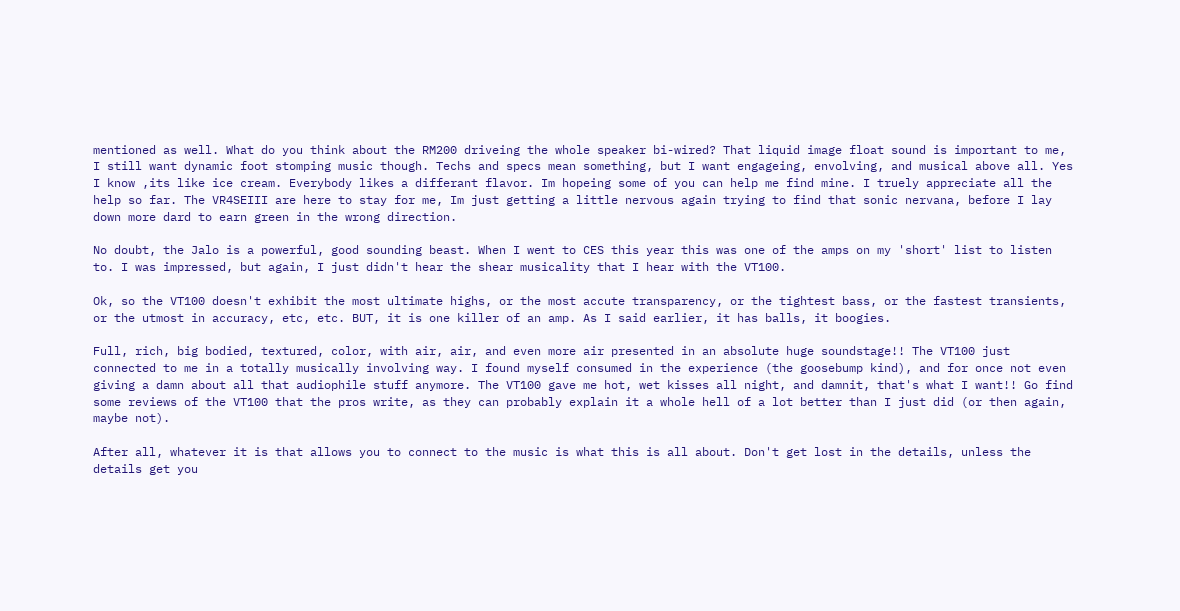mentioned as well. What do you think about the RM200 driveing the whole speaker bi-wired? That liquid image float sound is important to me, I still want dynamic foot stomping music though. Techs and specs mean something, but I want engageing, envolving, and musical above all. Yes I know ,its like ice cream. Everybody likes a differant flavor. Im hopeing some of you can help me find mine. I truely appreciate all the help so far. The VR4SEIII are here to stay for me, Im just getting a little nervous again trying to find that sonic nervana, before I lay down more dard to earn green in the wrong direction.

No doubt, the Jalo is a powerful, good sounding beast. When I went to CES this year this was one of the amps on my 'short' list to listen to. I was impressed, but again, I just didn't hear the shear musicality that I hear with the VT100.

Ok, so the VT100 doesn't exhibit the most ultimate highs, or the most accute transparency, or the tightest bass, or the fastest transients, or the utmost in accuracy, etc, etc. BUT, it is one killer of an amp. As I said earlier, it has balls, it boogies.

Full, rich, big bodied, textured, color, with air, air, and even more air presented in an absolute huge soundstage!! The VT100 just connected to me in a totally musically involving way. I found myself consumed in the experience (the goosebump kind), and for once not even giving a damn about all that audiophile stuff anymore. The VT100 gave me hot, wet kisses all night, and damnit, that's what I want!! Go find some reviews of the VT100 that the pros write, as they can probably explain it a whole hell of a lot better than I just did (or then again, maybe not).

After all, whatever it is that allows you to connect to the music is what this is all about. Don't get lost in the details, unless the details get you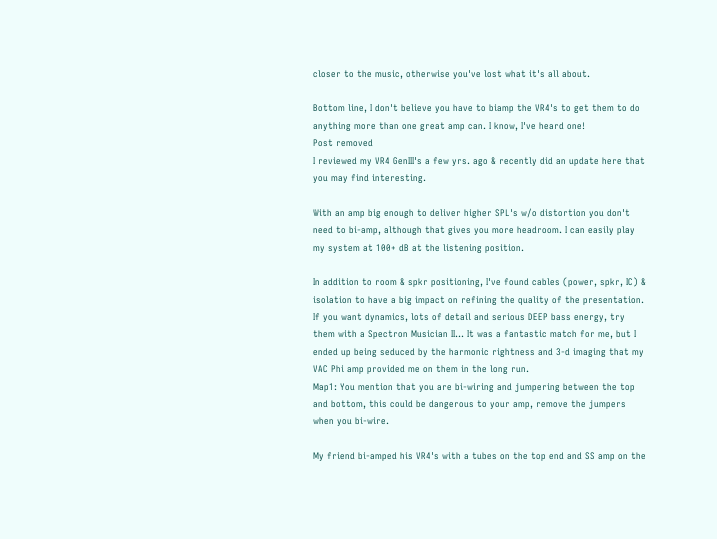closer to the music, otherwise you've lost what it's all about.

Bottom line, I don't believe you have to biamp the VR4's to get them to do anything more than one great amp can. I know, I've heard one!
Post removed
I reviewed my VR4 GenIII's a few yrs. ago & recently did an update here that you may find interesting.

With an amp big enough to deliver higher SPL's w/o distortion you don't need to bi-amp, although that gives you more headroom. I can easily play my system at 100+ dB at the listening position.

In addition to room & spkr positioning, I've found cables (power, spkr, IC) & isolation to have a big impact on refining the quality of the presentation.
If you want dynamics, lots of detail and serious DEEP bass energy, try them with a Spectron Musician II... It was a fantastic match for me, but I ended up being seduced by the harmonic rightness and 3-d imaging that my VAC Phi amp provided me on them in the long run.
Map1: You mention that you are bi-wiring and jumpering between the top and bottom, this could be dangerous to your amp, remove the jumpers when you bi-wire.

My friend bi-amped his VR4's with a tubes on the top end and SS amp on the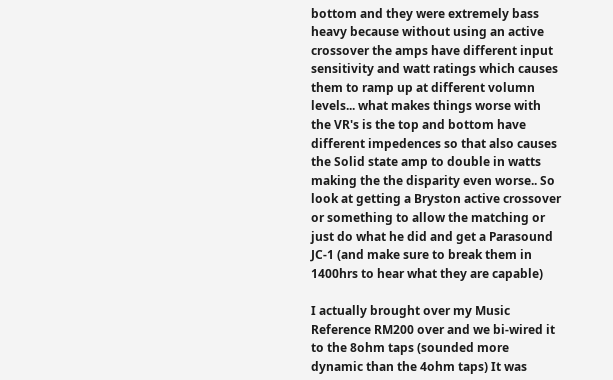bottom and they were extremely bass heavy because without using an active crossover the amps have different input sensitivity and watt ratings which causes them to ramp up at different volumn levels... what makes things worse with the VR's is the top and bottom have different impedences so that also causes the Solid state amp to double in watts making the the disparity even worse.. So look at getting a Bryston active crossover or something to allow the matching or just do what he did and get a Parasound JC-1 (and make sure to break them in 1400hrs to hear what they are capable)

I actually brought over my Music Reference RM200 over and we bi-wired it to the 8ohm taps (sounded more dynamic than the 4ohm taps) It was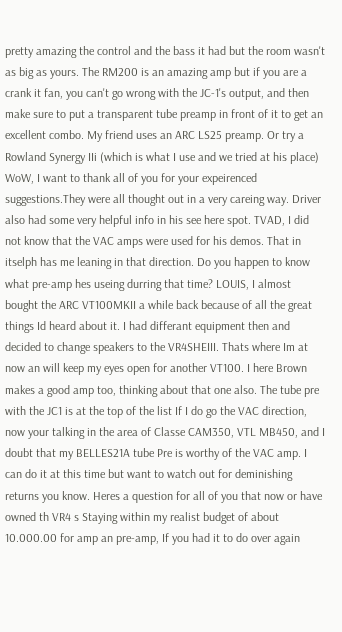pretty amazing the control and the bass it had but the room wasn't as big as yours. The RM200 is an amazing amp but if you are a crank it fan, you can't go wrong with the JC-1's output, and then make sure to put a transparent tube preamp in front of it to get an excellent combo. My friend uses an ARC LS25 preamp. Or try a Rowland Synergy IIi (which is what I use and we tried at his place)
WoW, I want to thank all of you for your expeirenced suggestions.They were all thought out in a very careing way. Driver also had some very helpful info in his see here spot. TVAD, I did not know that the VAC amps were used for his demos. That in itselph has me leaning in that direction. Do you happen to know what pre-amp hes useing durring that time? LOUIS, I almost bought the ARC VT100MKII a while back because of all the great things Id heard about it. I had differant equipment then and decided to change speakers to the VR4SHEIII. Thats where Im at now an will keep my eyes open for another VT100. I here Brown makes a good amp too, thinking about that one also. The tube pre with the JC1 is at the top of the list If I do go the VAC direction, now your talking in the area of Classe CAM350, VTL MB450, and I doubt that my BELLES21A tube Pre is worthy of the VAC amp. I can do it at this time but want to watch out for deminishing returns you know. Heres a question for all of you that now or have owned th VR4 s Staying within my realist budget of about 10.000.00 for amp an pre-amp, If you had it to do over again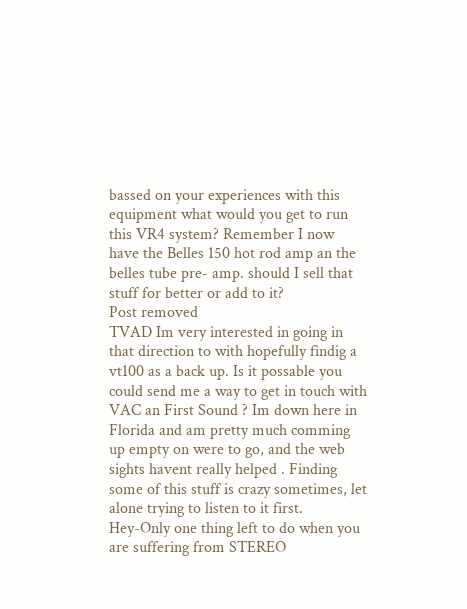bassed on your experiences with this equipment what would you get to run this VR4 system? Remember I now have the Belles 150 hot rod amp an the belles tube pre- amp. should I sell that stuff for better or add to it?
Post removed
TVAD Im very interested in going in that direction to with hopefully findig a vt100 as a back up. Is it possable you could send me a way to get in touch with VAC an First Sound ? Im down here in Florida and am pretty much comming up empty on were to go, and the web sights havent really helped . Finding some of this stuff is crazy sometimes, let alone trying to listen to it first.
Hey-Only one thing left to do when you are suffering from STEREO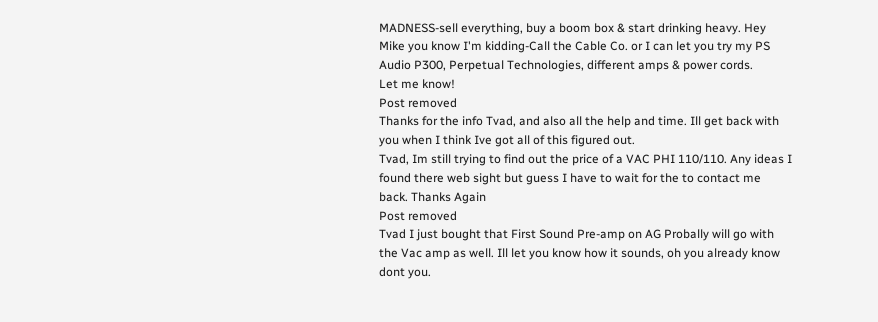MADNESS-sell everything, buy a boom box & start drinking heavy. Hey Mike you know I'm kidding-Call the Cable Co. or I can let you try my PS Audio P300, Perpetual Technologies, different amps & power cords.
Let me know!
Post removed
Thanks for the info Tvad, and also all the help and time. Ill get back with you when I think Ive got all of this figured out.
Tvad, Im still trying to find out the price of a VAC PHI 110/110. Any ideas I found there web sight but guess I have to wait for the to contact me back. Thanks Again
Post removed
Tvad I just bought that First Sound Pre-amp on AG Probally will go with the Vac amp as well. Ill let you know how it sounds, oh you already know dont you.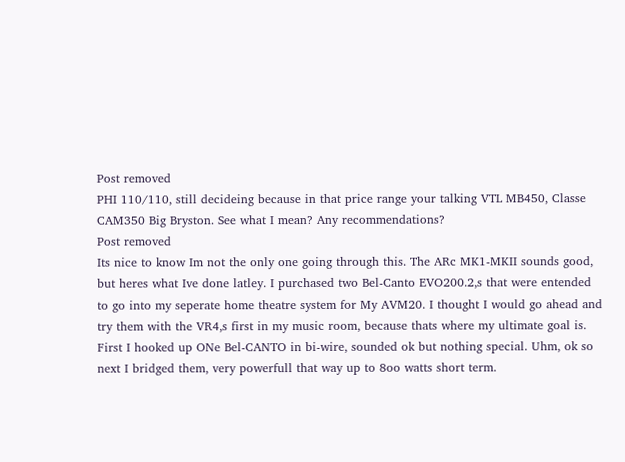Post removed
PHI 110/110, still decideing because in that price range your talking VTL MB450, Classe CAM350 Big Bryston. See what I mean? Any recommendations?
Post removed
Its nice to know Im not the only one going through this. The ARc MK1-MKII sounds good, but heres what Ive done latley. I purchased two Bel-Canto EVO200.2,s that were entended to go into my seperate home theatre system for My AVM20. I thought I would go ahead and try them with the VR4,s first in my music room, because thats where my ultimate goal is. First I hooked up ONe Bel-CANTO in bi-wire, sounded ok but nothing special. Uhm, ok so next I bridged them, very powerfull that way up to 8oo watts short term.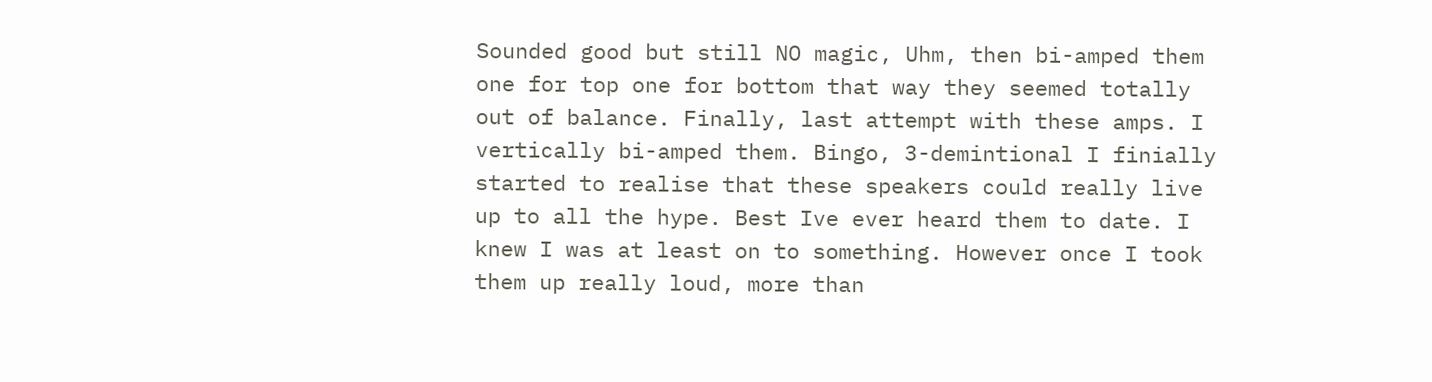Sounded good but still NO magic, Uhm, then bi-amped them one for top one for bottom that way they seemed totally out of balance. Finally, last attempt with these amps. I vertically bi-amped them. Bingo, 3-demintional I finially started to realise that these speakers could really live up to all the hype. Best Ive ever heard them to date. I knew I was at least on to something. However once I took them up really loud, more than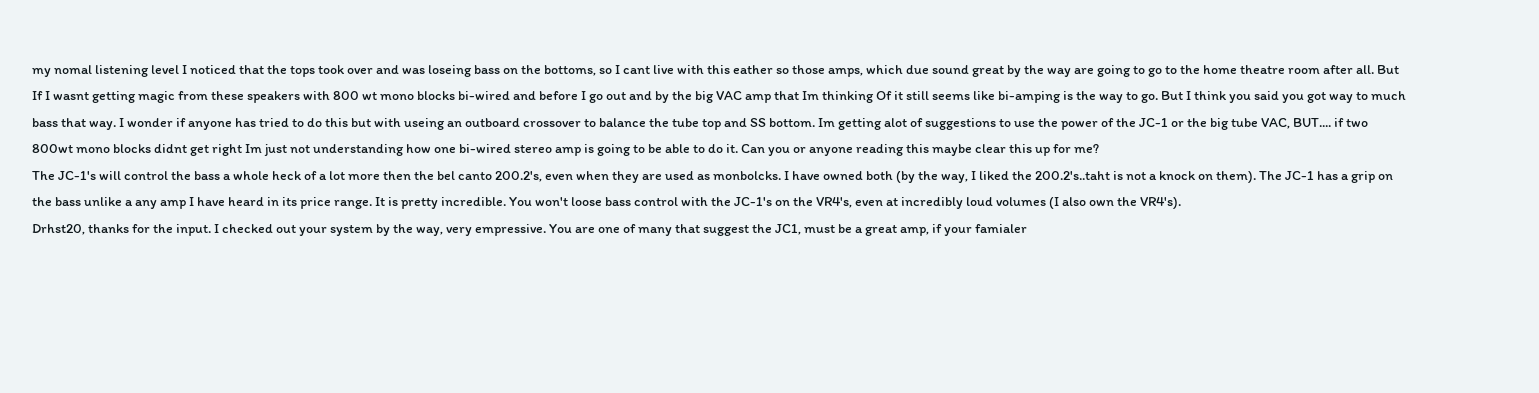my nomal listening level I noticed that the tops took over and was loseing bass on the bottoms, so I cant live with this eather so those amps, which due sound great by the way are going to go to the home theatre room after all. But If I wasnt getting magic from these speakers with 800 wt mono blocks bi-wired and before I go out and by the big VAC amp that Im thinking Of it still seems like bi-amping is the way to go. But I think you said you got way to much bass that way. I wonder if anyone has tried to do this but with useing an outboard crossover to balance the tube top and SS bottom. Im getting alot of suggestions to use the power of the JC-1 or the big tube VAC, BUT.... if two 800wt mono blocks didnt get right Im just not understanding how one bi-wired stereo amp is going to be able to do it. Can you or anyone reading this maybe clear this up for me?
The JC-1's will control the bass a whole heck of a lot more then the bel canto 200.2's, even when they are used as monbolcks. I have owned both (by the way, I liked the 200.2's..taht is not a knock on them). The JC-1 has a grip on the bass unlike a any amp I have heard in its price range. It is pretty incredible. You won't loose bass control with the JC-1's on the VR4's, even at incredibly loud volumes (I also own the VR4's).
Drhst20, thanks for the input. I checked out your system by the way, very empressive. You are one of many that suggest the JC1, must be a great amp, if your famialer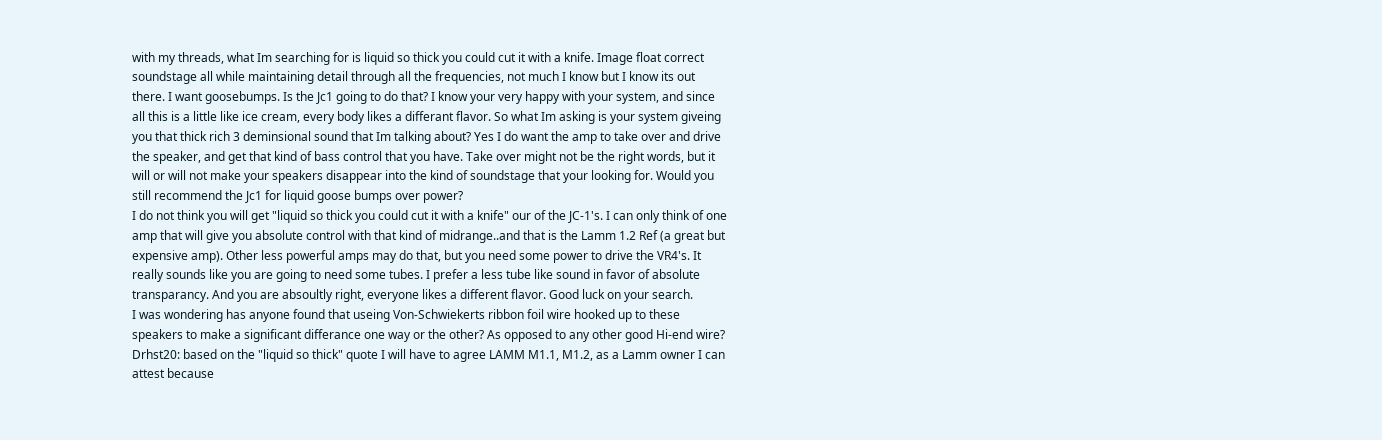with my threads, what Im searching for is liquid so thick you could cut it with a knife. Image float correct soundstage all while maintaining detail through all the frequencies, not much I know but I know its out there. I want goosebumps. Is the Jc1 going to do that? I know your very happy with your system, and since all this is a little like ice cream, every body likes a differant flavor. So what Im asking is your system giveing you that thick rich 3 deminsional sound that Im talking about? Yes I do want the amp to take over and drive the speaker, and get that kind of bass control that you have. Take over might not be the right words, but it will or will not make your speakers disappear into the kind of soundstage that your looking for. Would you still recommend the Jc1 for liquid goose bumps over power?
I do not think you will get "liquid so thick you could cut it with a knife" our of the JC-1's. I can only think of one amp that will give you absolute control with that kind of midrange..and that is the Lamm 1.2 Ref (a great but expensive amp). Other less powerful amps may do that, but you need some power to drive the VR4's. It really sounds like you are going to need some tubes. I prefer a less tube like sound in favor of absolute transparancy. And you are absoultly right, everyone likes a different flavor. Good luck on your search.
I was wondering has anyone found that useing Von-Schwiekerts ribbon foil wire hooked up to these speakers to make a significant differance one way or the other? As opposed to any other good Hi-end wire?
Drhst20: based on the "liquid so thick" quote I will have to agree LAMM M1.1, M1.2, as a Lamm owner I can attest because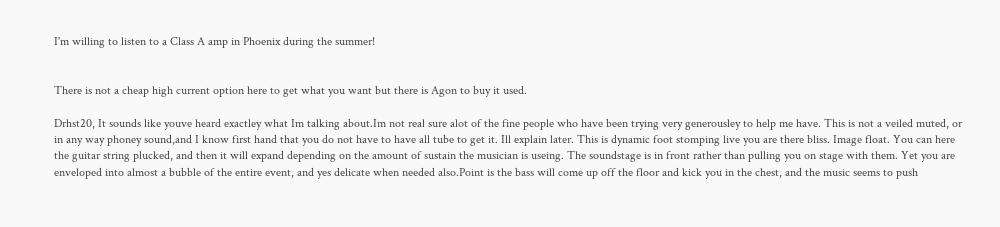I'm willing to listen to a Class A amp in Phoenix during the summer!


There is not a cheap high current option here to get what you want but there is Agon to buy it used.

Drhst20, It sounds like youve heard exactley what Im talking about.Im not real sure alot of the fine people who have been trying very generousley to help me have. This is not a veiled muted, or in any way phoney sound,and I know first hand that you do not have to have all tube to get it. Ill explain later. This is dynamic foot stomping live you are there bliss. Image float. You can here the guitar string plucked, and then it will expand depending on the amount of sustain the musician is useing. The soundstage is in front rather than pulling you on stage with them. Yet you are enveloped into almost a bubble of the entire event, and yes delicate when needed also.Point is the bass will come up off the floor and kick you in the chest, and the music seems to push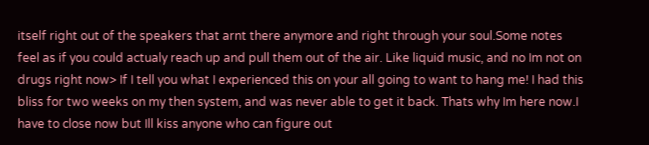itself right out of the speakers that arnt there anymore and right through your soul.Some notes feel as if you could actualy reach up and pull them out of the air. Like liquid music, and no Im not on drugs right now> If I tell you what I experienced this on your all going to want to hang me! I had this bliss for two weeks on my then system, and was never able to get it back. Thats why Im here now.I have to close now but Ill kiss anyone who can figure out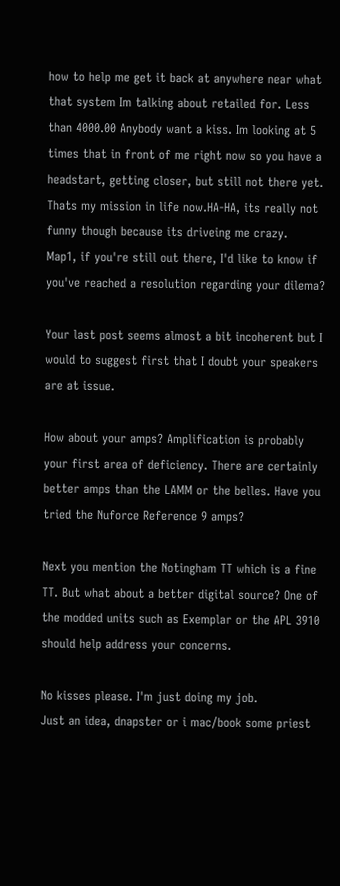how to help me get it back at anywhere near what that system Im talking about retailed for. Less than 4000.00 Anybody want a kiss. Im looking at 5 times that in front of me right now so you have a headstart, getting closer, but still not there yet. Thats my mission in life now.HA-HA, its really not funny though because its driveing me crazy.
Map1, if you're still out there, I'd like to know if you've reached a resolution regarding your dilema?

Your last post seems almost a bit incoherent but I would to suggest first that I doubt your speakers are at issue.

How about your amps? Amplification is probably your first area of deficiency. There are certainly better amps than the LAMM or the belles. Have you tried the Nuforce Reference 9 amps?

Next you mention the Notingham TT which is a fine TT. But what about a better digital source? One of the modded units such as Exemplar or the APL 3910 should help address your concerns.

No kisses please. I'm just doing my job.
Just an idea, dnapster or i mac/book some priest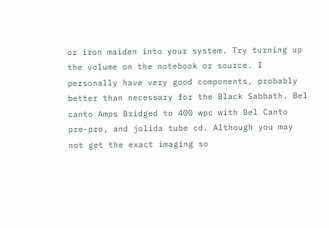or iron maiden into your system. Try turning up the volume on the notebook or source. I personally have very good components, probably better than necessary for the Black Sabbath. Bel canto Amps Bridged to 400 wpc with Bel Canto pre-pro, and jolida tube cd. Although you may not get the exact imaging so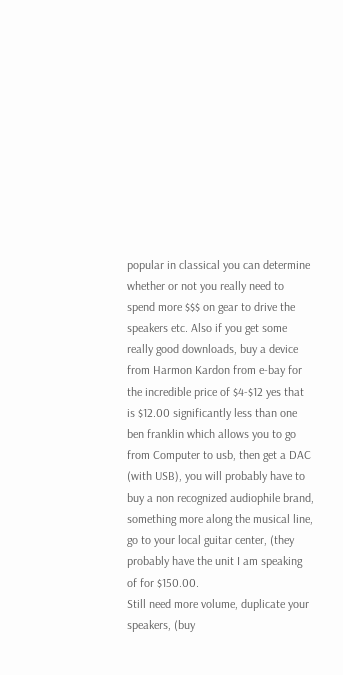popular in classical you can determine whether or not you really need to spend more $$$ on gear to drive the speakers etc. Also if you get some really good downloads, buy a device from Harmon Kardon from e-bay for the incredible price of $4-$12 yes that is $12.00 significantly less than one ben franklin which allows you to go from Computer to usb, then get a DAC (with USB), you will probably have to buy a non recognized audiophile brand, something more along the musical line, go to your local guitar center, (they probably have the unit I am speaking of for $150.00.
Still need more volume, duplicate your speakers, (buy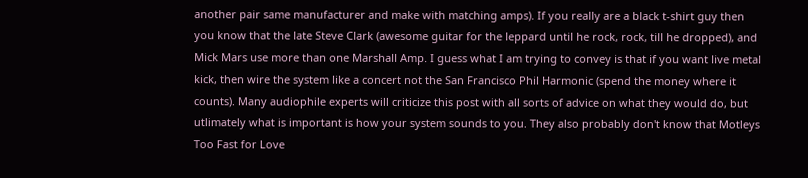another pair same manufacturer and make with matching amps). If you really are a black t-shirt guy then you know that the late Steve Clark (awesome guitar for the leppard until he rock, rock, till he dropped), and Mick Mars use more than one Marshall Amp. I guess what I am trying to convey is that if you want live metal kick, then wire the system like a concert not the San Francisco Phil Harmonic (spend the money where it counts). Many audiophile experts will criticize this post with all sorts of advice on what they would do, but utlimately what is important is how your system sounds to you. They also probably don't know that Motleys Too Fast for Love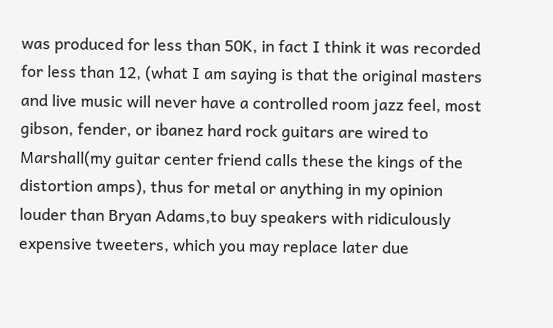was produced for less than 50K, in fact I think it was recorded for less than 12, (what I am saying is that the original masters and live music will never have a controlled room jazz feel, most gibson, fender, or ibanez hard rock guitars are wired to Marshall(my guitar center friend calls these the kings of the distortion amps), thus for metal or anything in my opinion louder than Bryan Adams,to buy speakers with ridiculously expensive tweeters, which you may replace later due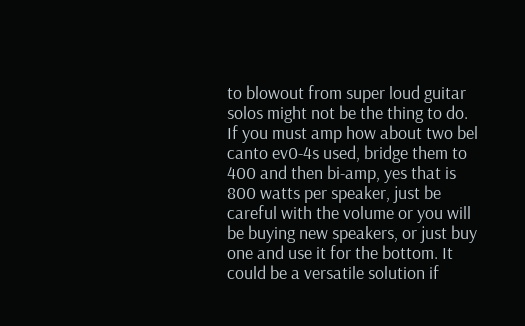to blowout from super loud guitar solos might not be the thing to do. If you must amp how about two bel canto ev0-4s used, bridge them to 400 and then bi-amp, yes that is 800 watts per speaker, just be careful with the volume or you will be buying new speakers, or just buy one and use it for the bottom. It could be a versatile solution if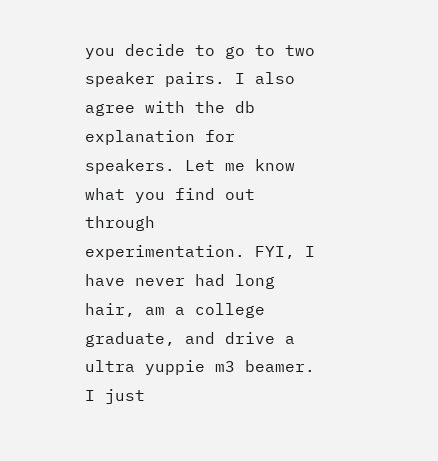you decide to go to two speaker pairs. I also agree with the db explanation for speakers. Let me know what you find out through experimentation. FYI, I have never had long hair, am a college graduate, and drive a ultra yuppie m3 beamer. I just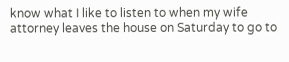know what I like to listen to when my wife attorney leaves the house on Saturday to go to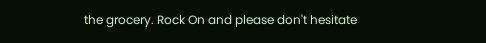the grocery. Rock On and please don't hesitate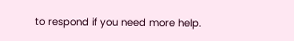to respond if you need more help.